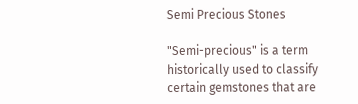Semi Precious Stones

"Semi-precious" is a term historically used to classify certain gemstones that are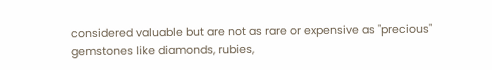considered valuable but are not as rare or expensive as "precious" gemstones like diamonds, rubies,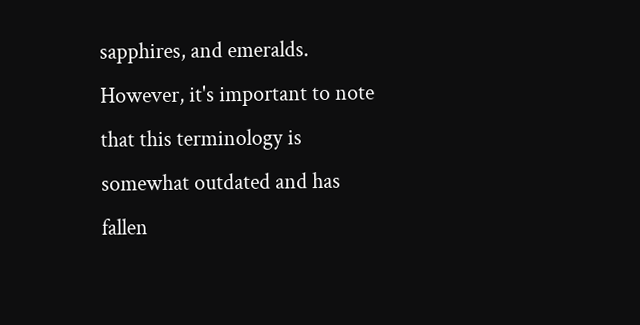sapphires, and emeralds. However, it's important to note that this terminology is somewhat outdated and has fallen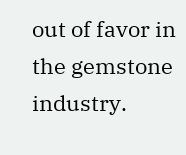out of favor in the gemstone industry.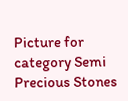Picture for category Semi Precious Stones